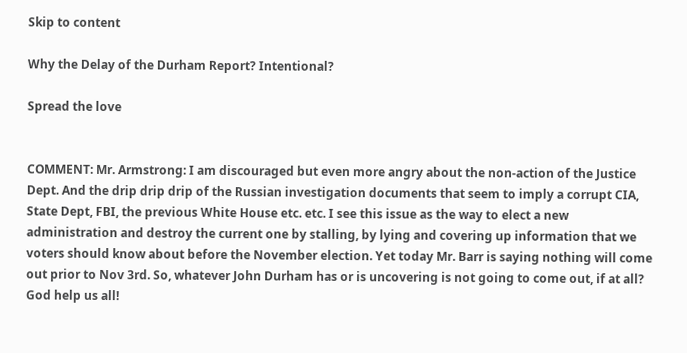Skip to content

Why the Delay of the Durham Report? Intentional?

Spread the love


COMMENT: Mr. Armstrong: I am discouraged but even more angry about the non-action of the Justice Dept. And the drip drip drip of the Russian investigation documents that seem to imply a corrupt CIA, State Dept, FBI, the previous White House etc. etc. I see this issue as the way to elect a new administration and destroy the current one by stalling, by lying and covering up information that we voters should know about before the November election. Yet today Mr. Barr is saying nothing will come out prior to Nov 3rd. So, whatever John Durham has or is uncovering is not going to come out, if at all? God help us all!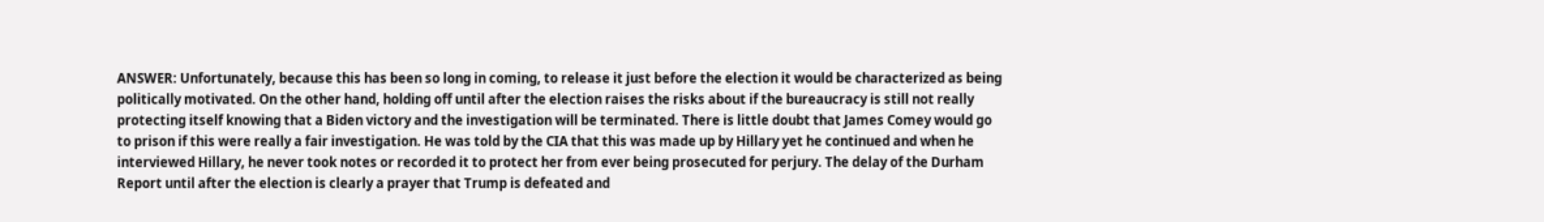ANSWER: Unfortunately, because this has been so long in coming, to release it just before the election it would be characterized as being politically motivated. On the other hand, holding off until after the election raises the risks about if the bureaucracy is still not really protecting itself knowing that a Biden victory and the investigation will be terminated. There is little doubt that James Comey would go to prison if this were really a fair investigation. He was told by the CIA that this was made up by Hillary yet he continued and when he interviewed Hillary, he never took notes or recorded it to protect her from ever being prosecuted for perjury. The delay of the Durham Report until after the election is clearly a prayer that Trump is defeated and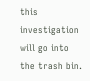this investigation will go into the trash bin.